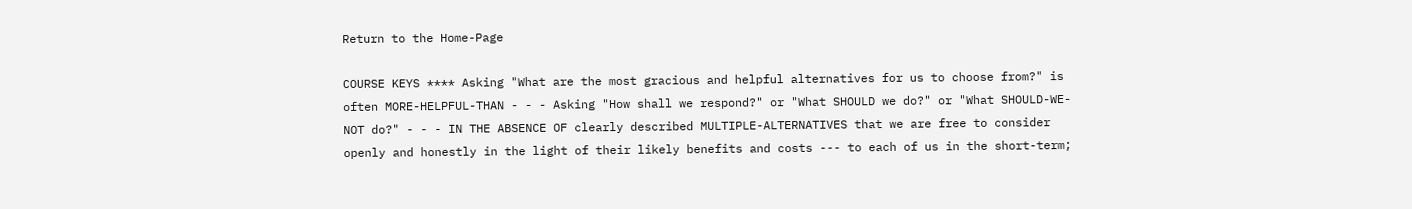Return to the Home-Page

COURSE KEYS **** Asking "What are the most gracious and helpful alternatives for us to choose from?" is often MORE-HELPFUL-THAN - - - Asking "How shall we respond?" or "What SHOULD we do?" or "What SHOULD-WE-NOT do?" - - - IN THE ABSENCE OF clearly described MULTIPLE-ALTERNATIVES that we are free to consider openly and honestly in the light of their likely benefits and costs --- to each of us in the short-term;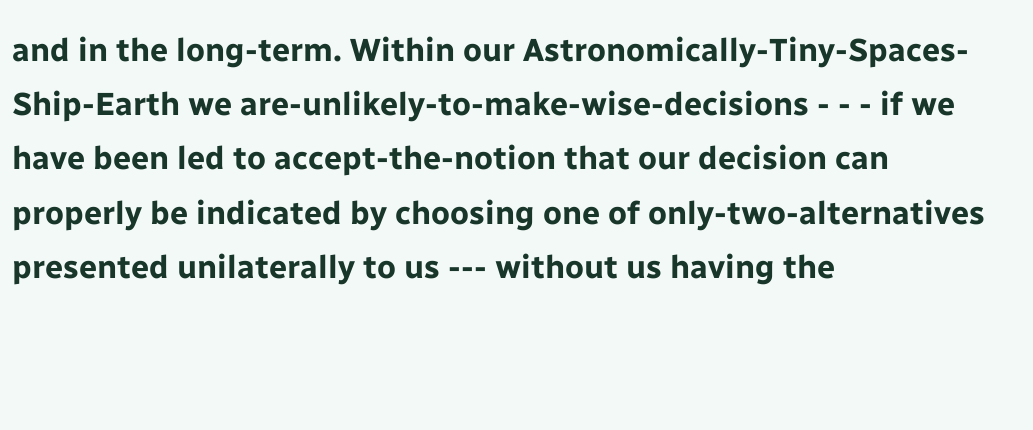and in the long-term. Within our Astronomically-Tiny-Spaces-Ship-Earth we are-unlikely-to-make-wise-decisions - - - if we have been led to accept-the-notion that our decision can properly be indicated by choosing one of only-two-alternatives presented unilaterally to us --- without us having the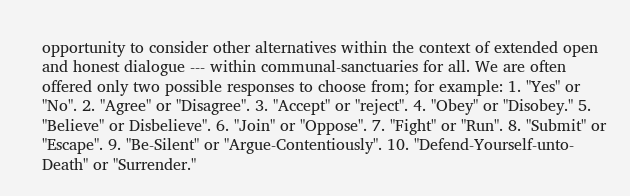opportunity to consider other alternatives within the context of extended open and honest dialogue --- within communal-sanctuaries for all. We are often offered only two possible responses to choose from; for example: 1. "Yes" or "No". 2. "Agree" or "Disagree". 3. "Accept" or "reject". 4. "Obey" or "Disobey." 5. "Believe" or Disbelieve". 6. "Join" or "Oppose". 7. "Fight" or "Run". 8. "Submit" or "Escape". 9. "Be-Silent" or "Argue-Contentiously". 10. "Defend-Yourself-unto-Death" or "Surrender."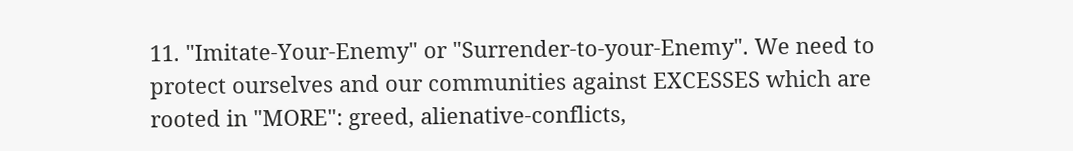11. "Imitate-Your-Enemy" or "Surrender-to-your-Enemy". We need to protect ourselves and our communities against EXCESSES which are rooted in "MORE": greed, alienative-conflicts,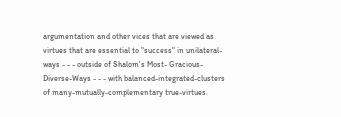argumentation and other vices that are viewed as virtues that are essential to "success" in unilateral-ways - - - outside of Shalom's Most- Gracious-Diverse-Ways - - - with balanced-integrated-clusters of many-mutually-complementary true-virtues.